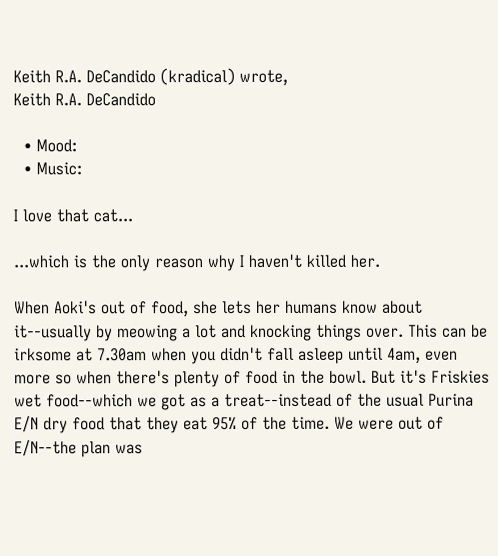Keith R.A. DeCandido (kradical) wrote,
Keith R.A. DeCandido

  • Mood:
  • Music:

I love that cat...

...which is the only reason why I haven't killed her.

When Aoki's out of food, she lets her humans know about it--usually by meowing a lot and knocking things over. This can be irksome at 7.30am when you didn't fall asleep until 4am, even more so when there's plenty of food in the bowl. But it's Friskies wet food--which we got as a treat--instead of the usual Purina E/N dry food that they eat 95% of the time. We were out of E/N--the plan was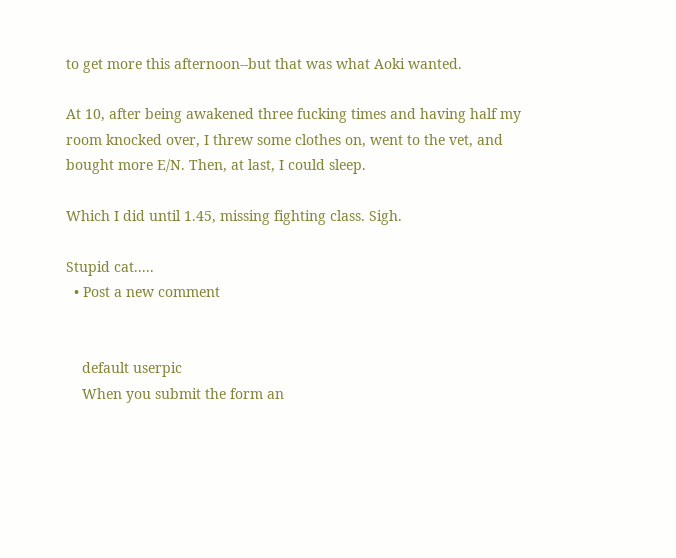to get more this afternoon--but that was what Aoki wanted.

At 10, after being awakened three fucking times and having half my room knocked over, I threw some clothes on, went to the vet, and bought more E/N. Then, at last, I could sleep.

Which I did until 1.45, missing fighting class. Sigh.

Stupid cat.....
  • Post a new comment


    default userpic
    When you submit the form an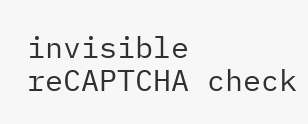invisible reCAPTCHA check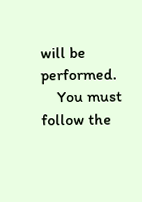will be performed.
    You must follow the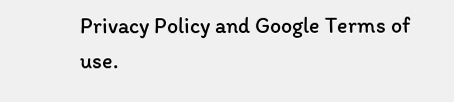Privacy Policy and Google Terms of use.